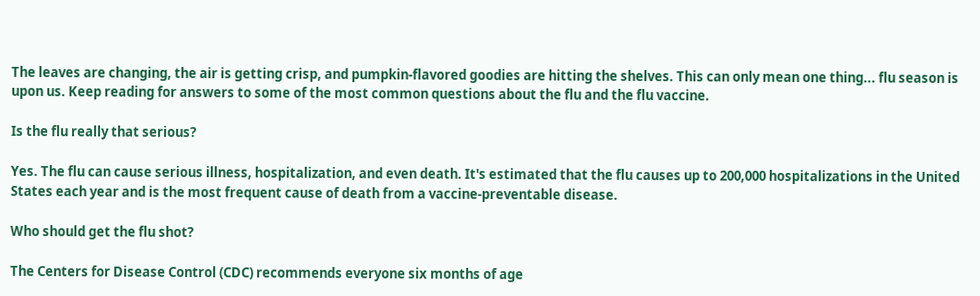The leaves are changing, the air is getting crisp, and pumpkin-flavored goodies are hitting the shelves. This can only mean one thing... flu season is upon us. Keep reading for answers to some of the most common questions about the flu and the flu vaccine.

Is the flu really that serious?

Yes. The flu can cause serious illness, hospitalization, and even death. It's estimated that the flu causes up to 200,000 hospitalizations in the United States each year and is the most frequent cause of death from a vaccine-preventable disease.

Who should get the flu shot?

The Centers for Disease Control (CDC) recommends everyone six months of age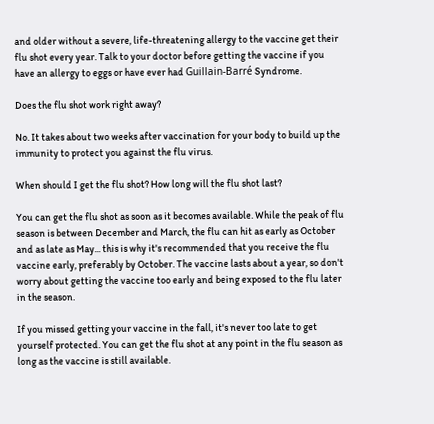and older without a severe, life-threatening allergy to the vaccine get their flu shot every year. Talk to your doctor before getting the vaccine if you have an allergy to eggs or have ever had Guillain-Barré Syndrome.

Does the flu shot work right away?

No. It takes about two weeks after vaccination for your body to build up the immunity to protect you against the flu virus.

When should I get the flu shot? How long will the flu shot last?

You can get the flu shot as soon as it becomes available. While the peak of flu season is between December and March, the flu can hit as early as October and as late as May... this is why it's recommended that you receive the flu vaccine early, preferably by October. The vaccine lasts about a year, so don't worry about getting the vaccine too early and being exposed to the flu later in the season.

If you missed getting your vaccine in the fall, it's never too late to get yourself protected. You can get the flu shot at any point in the flu season as long as the vaccine is still available.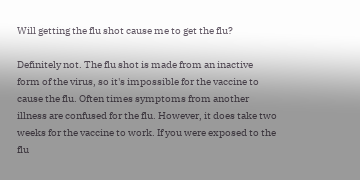Will getting the flu shot cause me to get the flu?

Definitely not. The flu shot is made from an inactive form of the virus, so it's impossible for the vaccine to cause the flu. Often times symptoms from another illness are confused for the flu. However, it does take two weeks for the vaccine to work. If you were exposed to the flu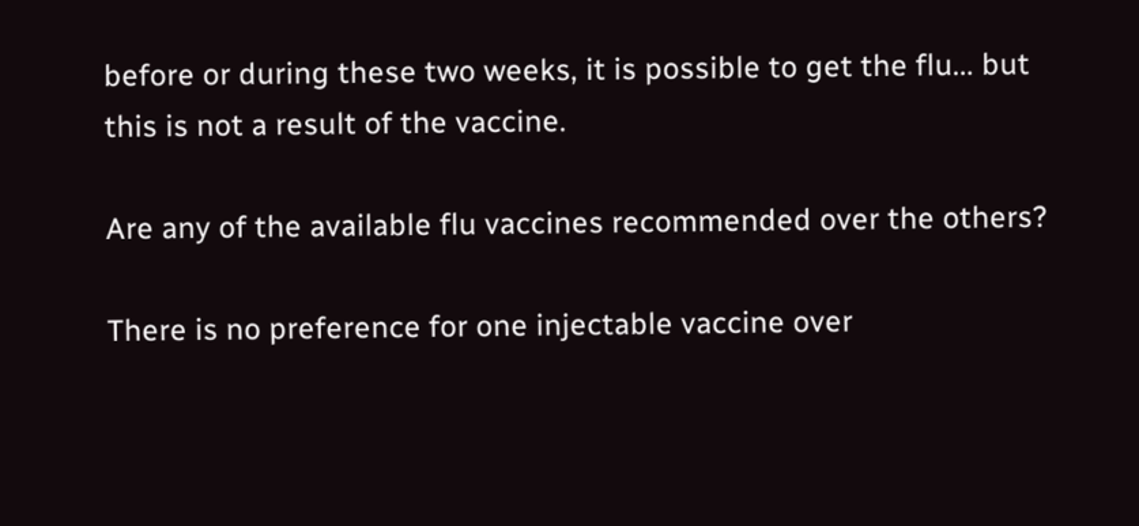before or during these two weeks, it is possible to get the flu... but this is not a result of the vaccine.

Are any of the available flu vaccines recommended over the others?

There is no preference for one injectable vaccine over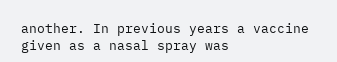another. In previous years a vaccine given as a nasal spray was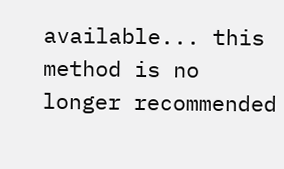available... this method is no longer recommended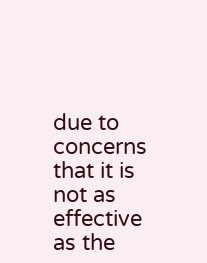due to concerns that it is not as effective as the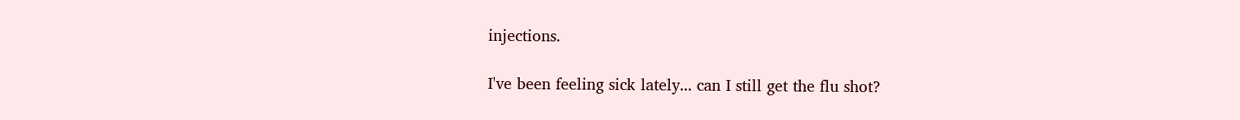injections.

I've been feeling sick lately... can I still get the flu shot?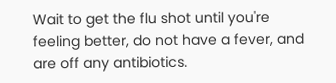Wait to get the flu shot until you're feeling better, do not have a fever, and are off any antibiotics.